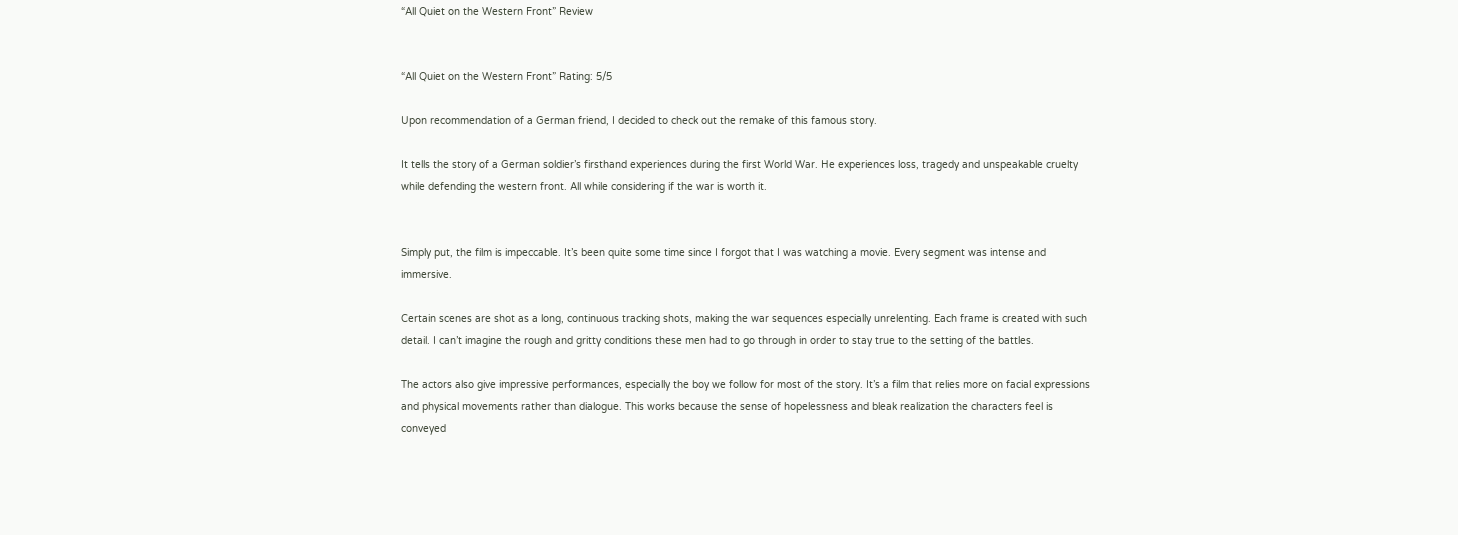“All Quiet on the Western Front” Review


“All Quiet on the Western Front” Rating: 5/5

Upon recommendation of a German friend, I decided to check out the remake of this famous story.

It tells the story of a German soldier’s firsthand experiences during the first World War. He experiences loss, tragedy and unspeakable cruelty while defending the western front. All while considering if the war is worth it.


Simply put, the film is impeccable. It’s been quite some time since I forgot that I was watching a movie. Every segment was intense and immersive.

Certain scenes are shot as a long, continuous tracking shots, making the war sequences especially unrelenting. Each frame is created with such detail. I can’t imagine the rough and gritty conditions these men had to go through in order to stay true to the setting of the battles.

The actors also give impressive performances, especially the boy we follow for most of the story. It’s a film that relies more on facial expressions and physical movements rather than dialogue. This works because the sense of hopelessness and bleak realization the characters feel is conveyed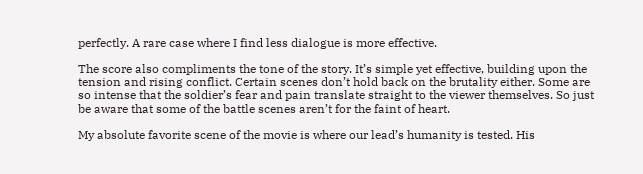perfectly. A rare case where I find less dialogue is more effective.

The score also compliments the tone of the story. It’s simple yet effective, building upon the tension and rising conflict. Certain scenes don’t hold back on the brutality either. Some are so intense that the soldier’s fear and pain translate straight to the viewer themselves. So just be aware that some of the battle scenes aren’t for the faint of heart.

My absolute favorite scene of the movie is where our lead’s humanity is tested. His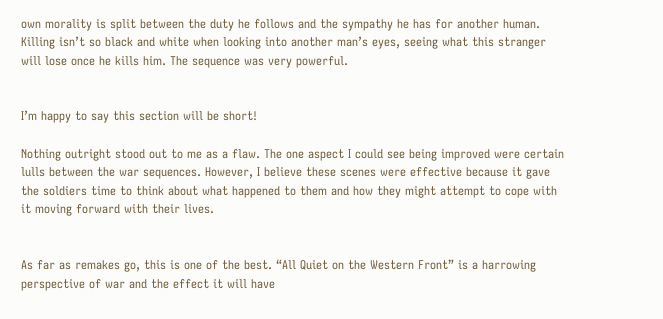own morality is split between the duty he follows and the sympathy he has for another human. Killing isn’t so black and white when looking into another man’s eyes, seeing what this stranger will lose once he kills him. The sequence was very powerful.


I’m happy to say this section will be short!

Nothing outright stood out to me as a flaw. The one aspect I could see being improved were certain lulls between the war sequences. However, I believe these scenes were effective because it gave the soldiers time to think about what happened to them and how they might attempt to cope with it moving forward with their lives.


As far as remakes go, this is one of the best. “All Quiet on the Western Front” is a harrowing perspective of war and the effect it will have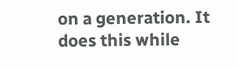on a generation. It does this while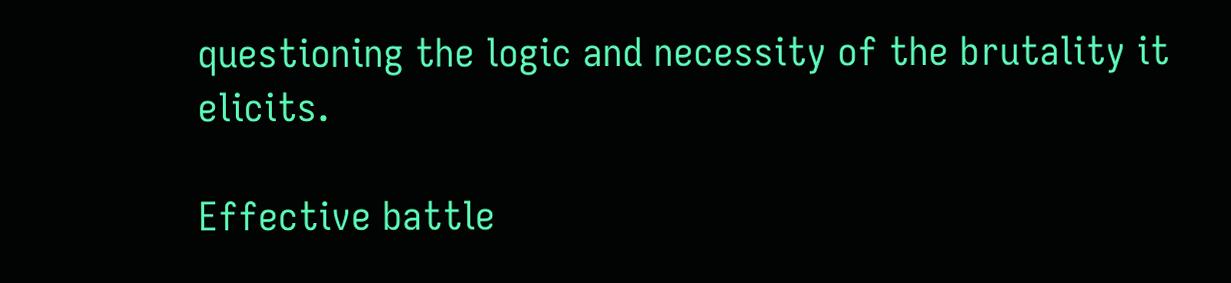questioning the logic and necessity of the brutality it elicits.

Effective battle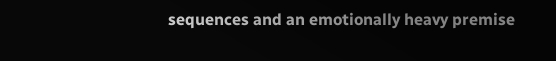sequences and an emotionally heavy premise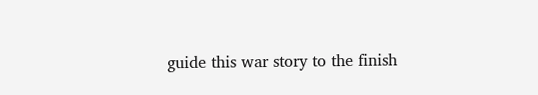guide this war story to the finish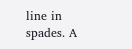line in spades. A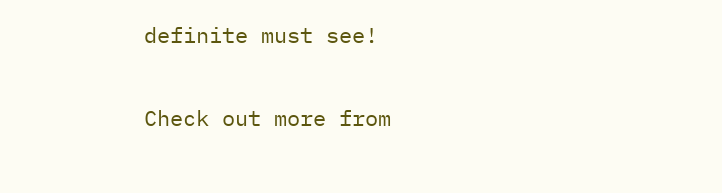definite must see!

Check out more from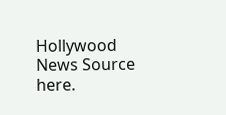Hollywood News Source here.